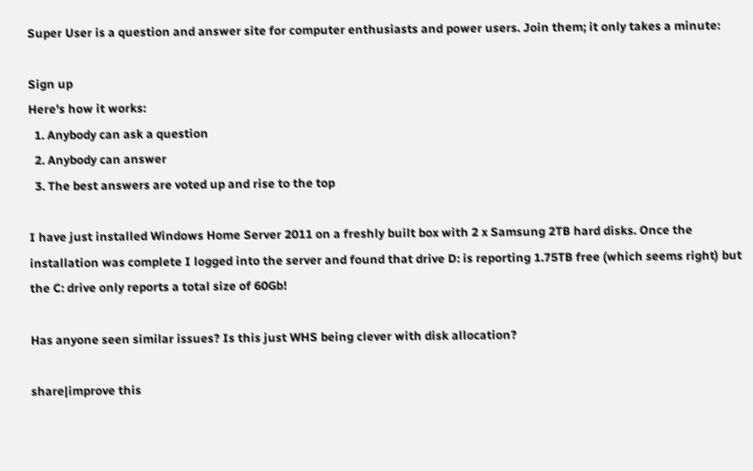Super User is a question and answer site for computer enthusiasts and power users. Join them; it only takes a minute:

Sign up
Here's how it works:
  1. Anybody can ask a question
  2. Anybody can answer
  3. The best answers are voted up and rise to the top

I have just installed Windows Home Server 2011 on a freshly built box with 2 x Samsung 2TB hard disks. Once the installation was complete I logged into the server and found that drive D: is reporting 1.75TB free (which seems right) but the C: drive only reports a total size of 60Gb!

Has anyone seen similar issues? Is this just WHS being clever with disk allocation?

share|improve this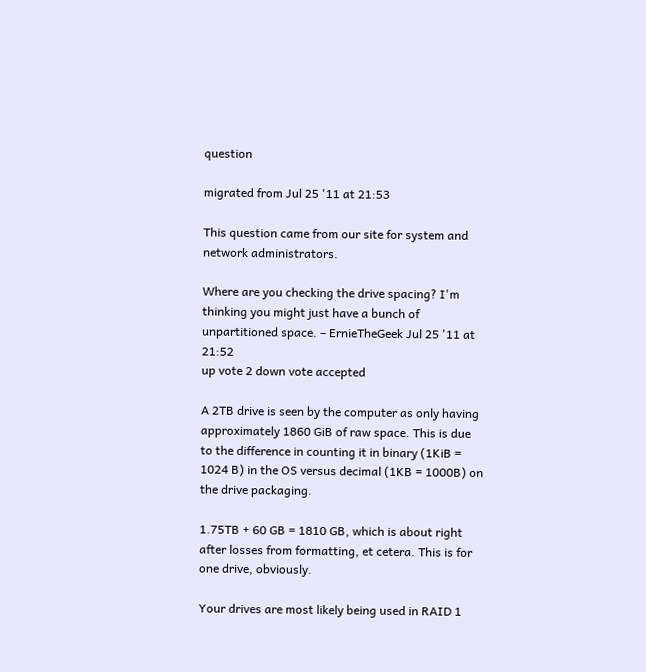question

migrated from Jul 25 '11 at 21:53

This question came from our site for system and network administrators.

Where are you checking the drive spacing? I'm thinking you might just have a bunch of unpartitioned space. – ErnieTheGeek Jul 25 '11 at 21:52
up vote 2 down vote accepted

A 2TB drive is seen by the computer as only having approximately 1860 GiB of raw space. This is due to the difference in counting it in binary (1KiB = 1024 B) in the OS versus decimal (1KB = 1000B) on the drive packaging.

1.75TB + 60 GB = 1810 GB, which is about right after losses from formatting, et cetera. This is for one drive, obviously.

Your drives are most likely being used in RAID 1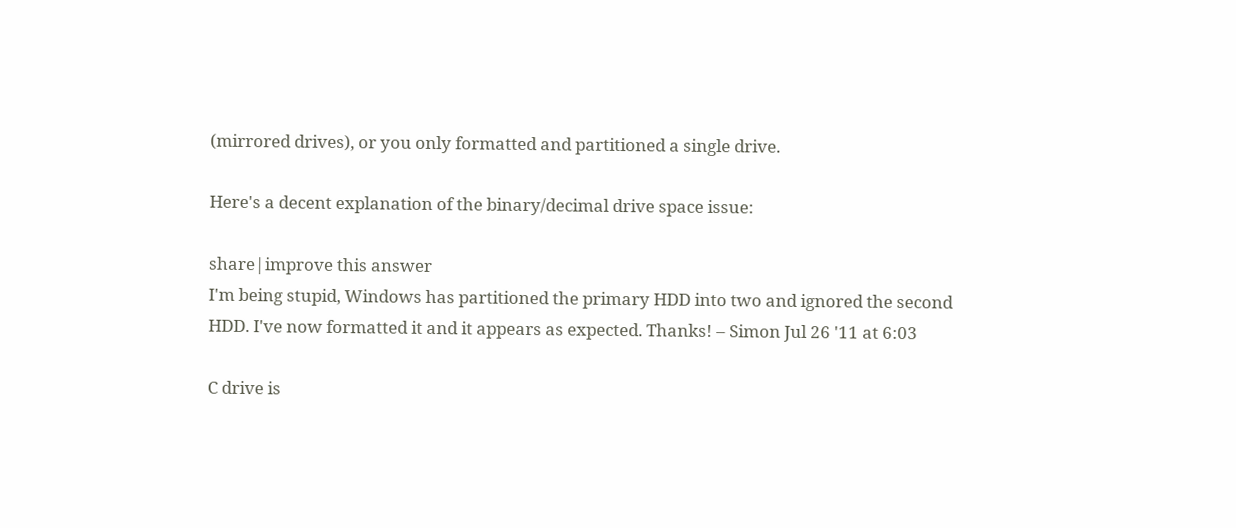(mirrored drives), or you only formatted and partitioned a single drive.

Here's a decent explanation of the binary/decimal drive space issue:

share|improve this answer
I'm being stupid, Windows has partitioned the primary HDD into two and ignored the second HDD. I've now formatted it and it appears as expected. Thanks! – Simon Jul 26 '11 at 6:03

C drive is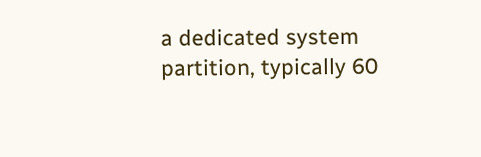a dedicated system partition, typically 60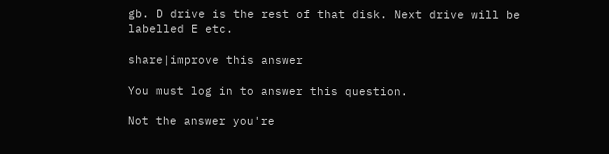gb. D drive is the rest of that disk. Next drive will be labelled E etc.

share|improve this answer

You must log in to answer this question.

Not the answer you're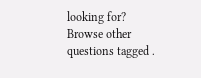looking for? Browse other questions tagged .